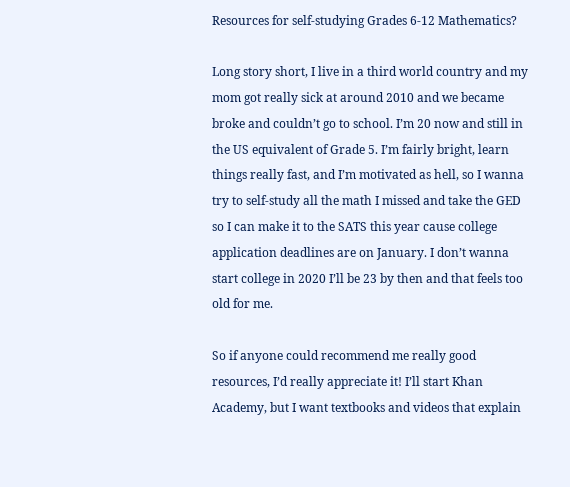Resources for self-studying Grades 6-12 Mathematics?

Long story short, I live in a third world country and my mom got really sick at around 2010 and we became broke and couldn’t go to school. I’m 20 now and still in the US equivalent of Grade 5. I’m fairly bright, learn things really fast, and I’m motivated as hell, so I wanna try to self-study all the math I missed and take the GED so I can make it to the SATS this year cause college application deadlines are on January. I don’t wanna start college in 2020 I’ll be 23 by then and that feels too old for me.

So if anyone could recommend me really good resources, I’d really appreciate it! I’ll start Khan Academy, but I want textbooks and videos that explain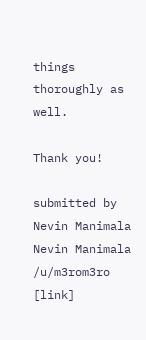things thoroughly as well.

Thank you!

submitted by Nevin Manimala Nevin Manimala /u/m3rom3ro
[link]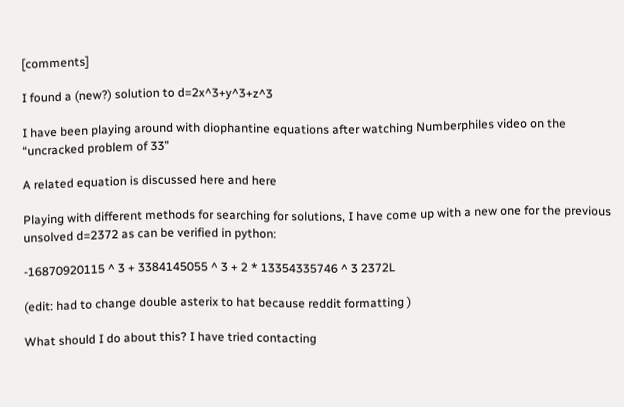[comments]

I found a (new?) solution to d=2x^3+y^3+z^3

I have been playing around with diophantine equations after watching Numberphiles video on the “uncracked problem of 33”

A related equation is discussed here and here

Playing with different methods for searching for solutions, I have come up with a new one for the previous unsolved d=2372 as can be verified in python:

-16870920115 ^ 3 + 3384145055 ^ 3 + 2 * 13354335746 ^ 3 2372L

(edit: had to change double asterix to hat because reddit formatting )

What should I do about this? I have tried contacting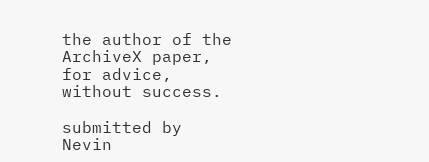the author of the ArchiveX paper, for advice, without success.

submitted by Nevin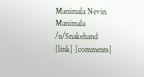Manimala Nevin Manimala /u/Snakehand
[link] [comments]